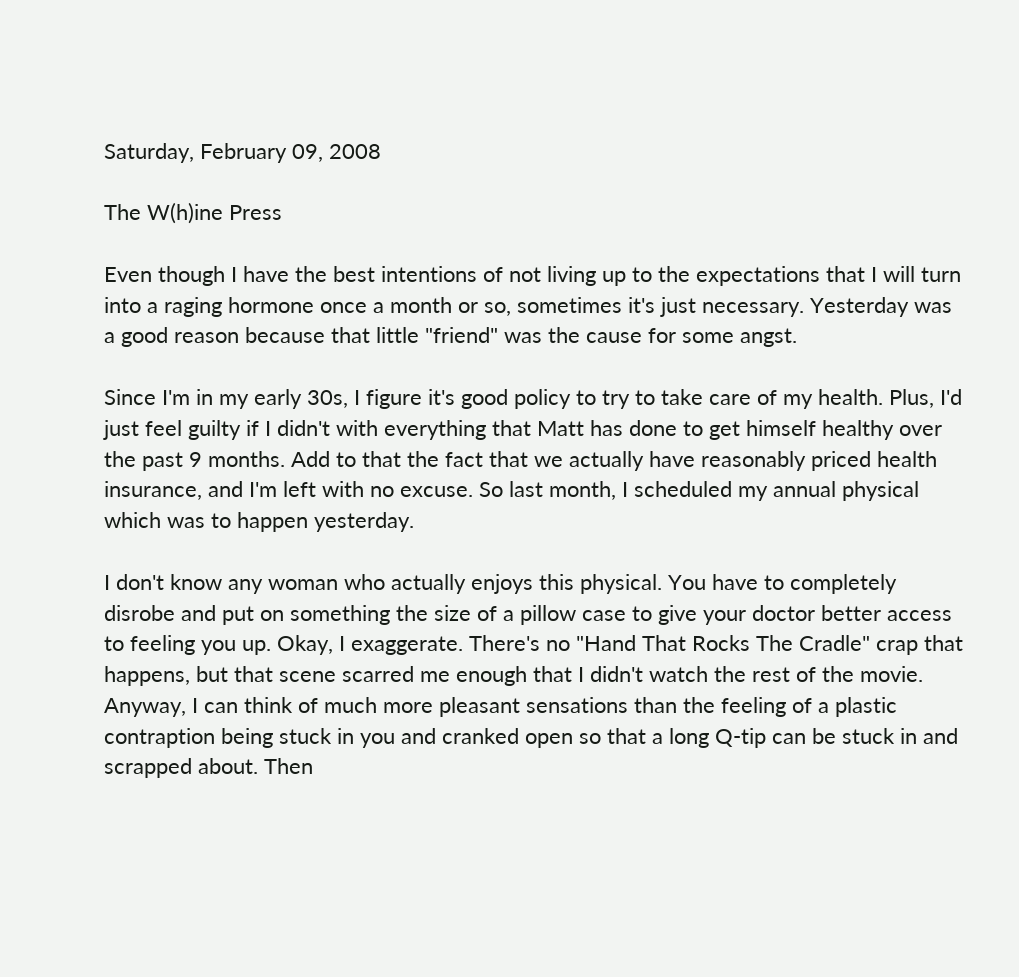Saturday, February 09, 2008

The W(h)ine Press

Even though I have the best intentions of not living up to the expectations that I will turn into a raging hormone once a month or so, sometimes it's just necessary. Yesterday was a good reason because that little "friend" was the cause for some angst.

Since I'm in my early 30s, I figure it's good policy to try to take care of my health. Plus, I'd just feel guilty if I didn't with everything that Matt has done to get himself healthy over the past 9 months. Add to that the fact that we actually have reasonably priced health insurance, and I'm left with no excuse. So last month, I scheduled my annual physical which was to happen yesterday.

I don't know any woman who actually enjoys this physical. You have to completely disrobe and put on something the size of a pillow case to give your doctor better access to feeling you up. Okay, I exaggerate. There's no "Hand That Rocks The Cradle" crap that happens, but that scene scarred me enough that I didn't watch the rest of the movie. Anyway, I can think of much more pleasant sensations than the feeling of a plastic contraption being stuck in you and cranked open so that a long Q-tip can be stuck in and scrapped about. Then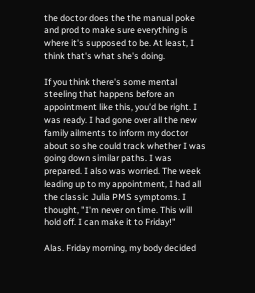the doctor does the the manual poke and prod to make sure everything is where it's supposed to be. At least, I think that's what she's doing.

If you think there's some mental steeling that happens before an appointment like this, you'd be right. I was ready. I had gone over all the new family ailments to inform my doctor about so she could track whether I was going down similar paths. I was prepared. I also was worried. The week leading up to my appointment, I had all the classic Julia PMS symptoms. I thought, "I'm never on time. This will hold off. I can make it to Friday!"

Alas. Friday morning, my body decided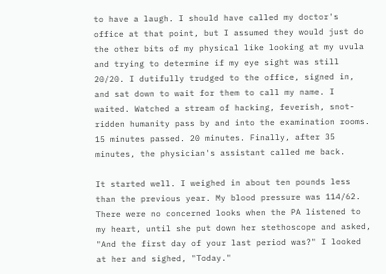to have a laugh. I should have called my doctor's office at that point, but I assumed they would just do the other bits of my physical like looking at my uvula and trying to determine if my eye sight was still 20/20. I dutifully trudged to the office, signed in, and sat down to wait for them to call my name. I waited. Watched a stream of hacking, feverish, snot-ridden humanity pass by and into the examination rooms. 15 minutes passed. 20 minutes. Finally, after 35 minutes, the physician's assistant called me back.

It started well. I weighed in about ten pounds less than the previous year. My blood pressure was 114/62. There were no concerned looks when the PA listened to my heart, until she put down her stethoscope and asked, "And the first day of your last period was?" I looked at her and sighed, "Today."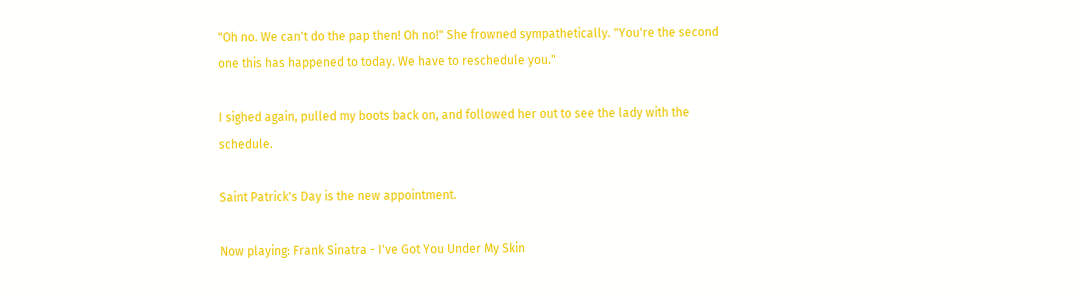"Oh no. We can't do the pap then! Oh no!" She frowned sympathetically. "You're the second one this has happened to today. We have to reschedule you."

I sighed again, pulled my boots back on, and followed her out to see the lady with the schedule.

Saint Patrick's Day is the new appointment.

Now playing: Frank Sinatra - I've Got You Under My Skin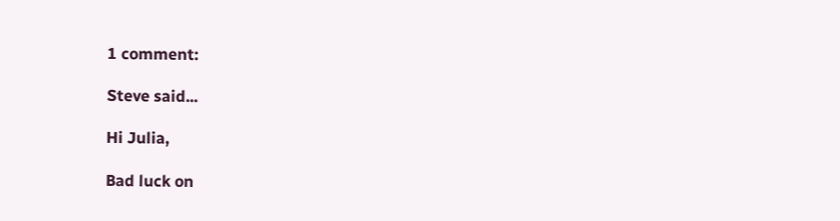1 comment:

Steve said...

Hi Julia,

Bad luck on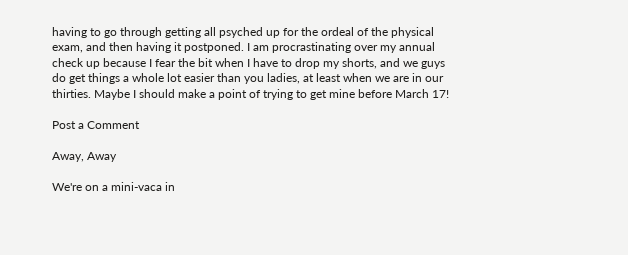having to go through getting all psyched up for the ordeal of the physical exam, and then having it postponed. I am procrastinating over my annual check up because I fear the bit when I have to drop my shorts, and we guys do get things a whole lot easier than you ladies, at least when we are in our thirties. Maybe I should make a point of trying to get mine before March 17!

Post a Comment

Away, Away

We're on a mini-vaca in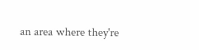an area where they're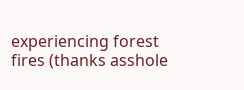experiencing forest fires (thanks asshole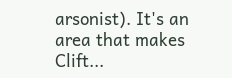arsonist). It's an area that makes Clift...